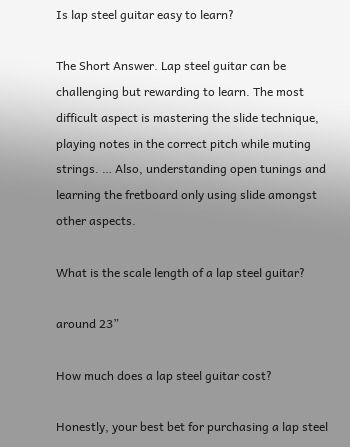Is lap steel guitar easy to learn?

The Short Answer. Lap steel guitar can be challenging but rewarding to learn. The most difficult aspect is mastering the slide technique, playing notes in the correct pitch while muting strings. … Also, understanding open tunings and learning the fretboard only using slide amongst other aspects.

What is the scale length of a lap steel guitar?

around 23”

How much does a lap steel guitar cost?

Honestly, your best bet for purchasing a lap steel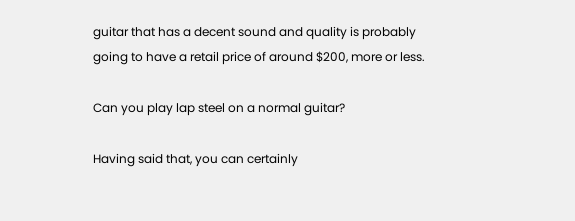guitar that has a decent sound and quality is probably going to have a retail price of around $200, more or less.

Can you play lap steel on a normal guitar?

Having said that, you can certainly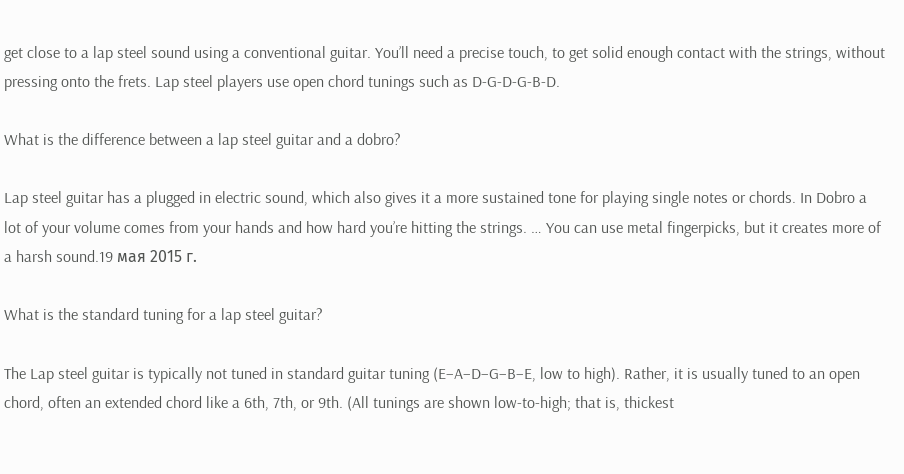get close to a lap steel sound using a conventional guitar. You’ll need a precise touch, to get solid enough contact with the strings, without pressing onto the frets. Lap steel players use open chord tunings such as D-G-D-G-B-D.

What is the difference between a lap steel guitar and a dobro?

Lap steel guitar has a plugged in electric sound, which also gives it a more sustained tone for playing single notes or chords. In Dobro a lot of your volume comes from your hands and how hard you’re hitting the strings. … You can use metal fingerpicks, but it creates more of a harsh sound.19 мая 2015 г.

What is the standard tuning for a lap steel guitar?

The Lap steel guitar is typically not tuned in standard guitar tuning (E–A–D–G–B–E, low to high). Rather, it is usually tuned to an open chord, often an extended chord like a 6th, 7th, or 9th. (All tunings are shown low-to-high; that is, thickest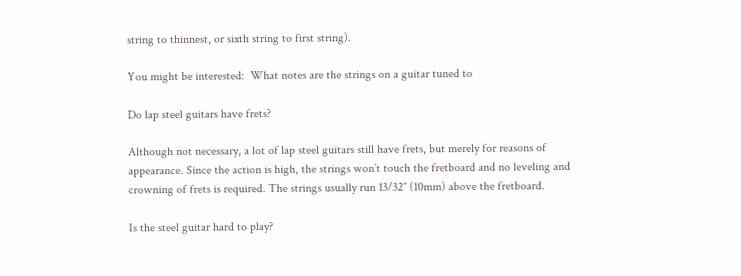string to thinnest, or sixth string to first string).

You might be interested:  What notes are the strings on a guitar tuned to

Do lap steel guitars have frets?

Although not necessary, a lot of lap steel guitars still have frets, but merely for reasons of appearance. Since the action is high, the strings won’t touch the fretboard and no leveling and crowning of frets is required. The strings usually run 13/32″ (10mm) above the fretboard.

Is the steel guitar hard to play?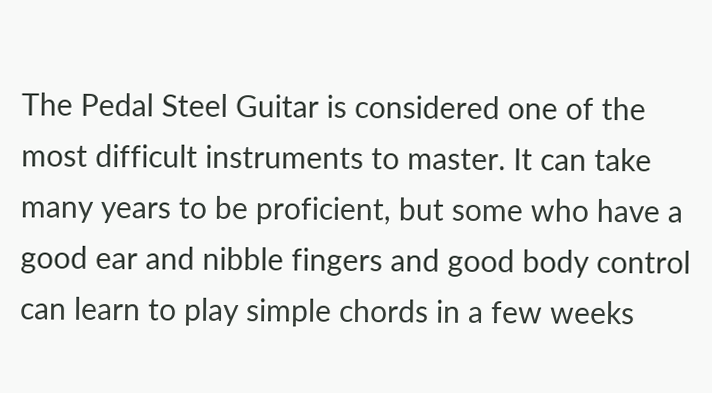The Pedal Steel Guitar is considered one of the most difficult instruments to master. It can take many years to be proficient, but some who have a good ear and nibble fingers and good body control can learn to play simple chords in a few weeks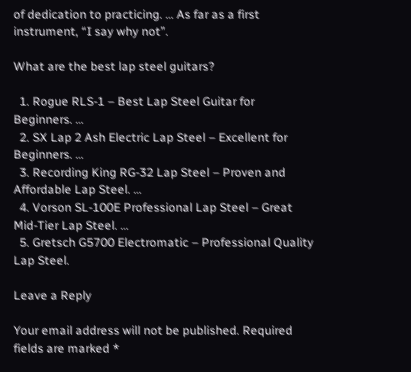of dedication to practicing. … As far as a first instrument, “I say why not”.

What are the best lap steel guitars?

  1. Rogue RLS-1 – Best Lap Steel Guitar for Beginners. …
  2. SX Lap 2 Ash Electric Lap Steel – Excellent for Beginners. …
  3. Recording King RG-32 Lap Steel – Proven and Affordable Lap Steel. …
  4. Vorson SL-100E Professional Lap Steel – Great Mid-Tier Lap Steel. …
  5. Gretsch G5700 Electromatic – Professional Quality Lap Steel.

Leave a Reply

Your email address will not be published. Required fields are marked *